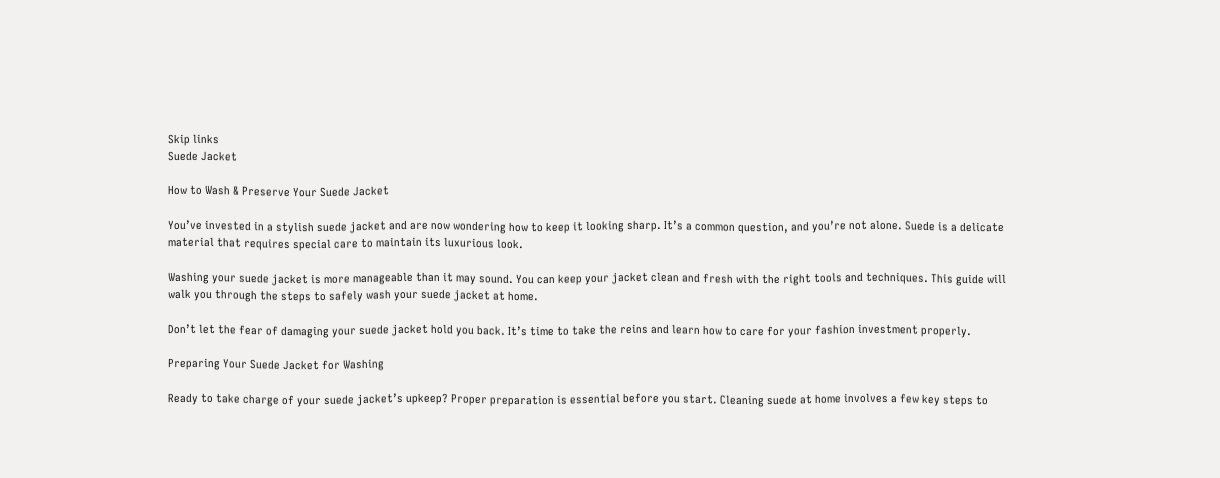Skip links
Suede Jacket

How to Wash & Preserve Your Suede Jacket

You’ve invested in a stylish suede jacket and are now wondering how to keep it looking sharp. It’s a common question, and you’re not alone. Suede is a delicate material that requires special care to maintain its luxurious look.

Washing your suede jacket is more manageable than it may sound. You can keep your jacket clean and fresh with the right tools and techniques. This guide will walk you through the steps to safely wash your suede jacket at home.

Don’t let the fear of damaging your suede jacket hold you back. It’s time to take the reins and learn how to care for your fashion investment properly.

Preparing Your Suede Jacket for Washing

Ready to take charge of your suede jacket’s upkeep? Proper preparation is essential before you start. Cleaning suede at home involves a few key steps to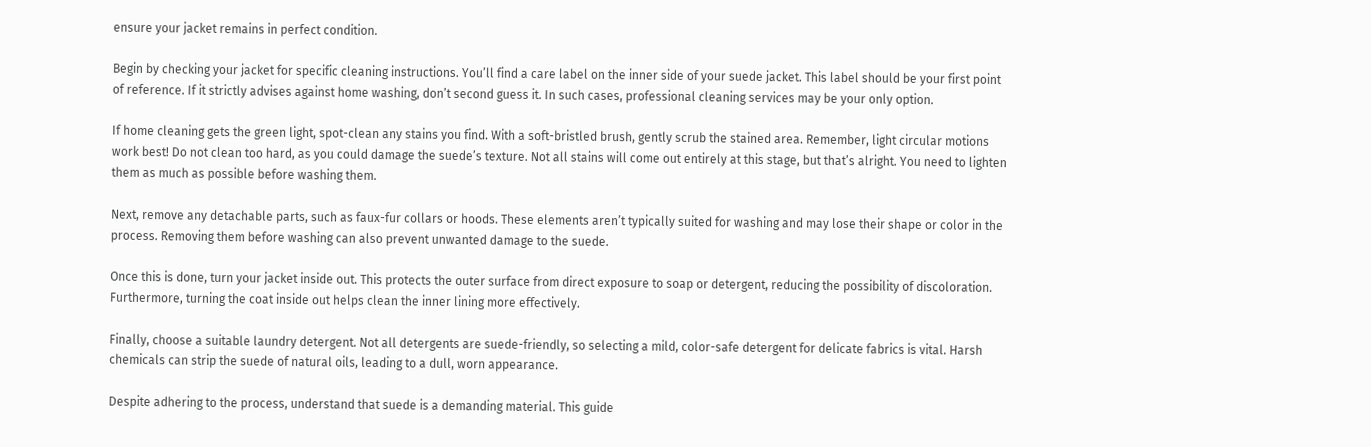ensure your jacket remains in perfect condition.

Begin by checking your jacket for specific cleaning instructions. You’ll find a care label on the inner side of your suede jacket. This label should be your first point of reference. If it strictly advises against home washing, don’t second guess it. In such cases, professional cleaning services may be your only option.

If home cleaning gets the green light, spot-clean any stains you find. With a soft-bristled brush, gently scrub the stained area. Remember, light circular motions work best! Do not clean too hard, as you could damage the suede’s texture. Not all stains will come out entirely at this stage, but that’s alright. You need to lighten them as much as possible before washing them.

Next, remove any detachable parts, such as faux-fur collars or hoods. These elements aren’t typically suited for washing and may lose their shape or color in the process. Removing them before washing can also prevent unwanted damage to the suede.

Once this is done, turn your jacket inside out. This protects the outer surface from direct exposure to soap or detergent, reducing the possibility of discoloration. Furthermore, turning the coat inside out helps clean the inner lining more effectively.

Finally, choose a suitable laundry detergent. Not all detergents are suede-friendly, so selecting a mild, color-safe detergent for delicate fabrics is vital. Harsh chemicals can strip the suede of natural oils, leading to a dull, worn appearance.

Despite adhering to the process, understand that suede is a demanding material. This guide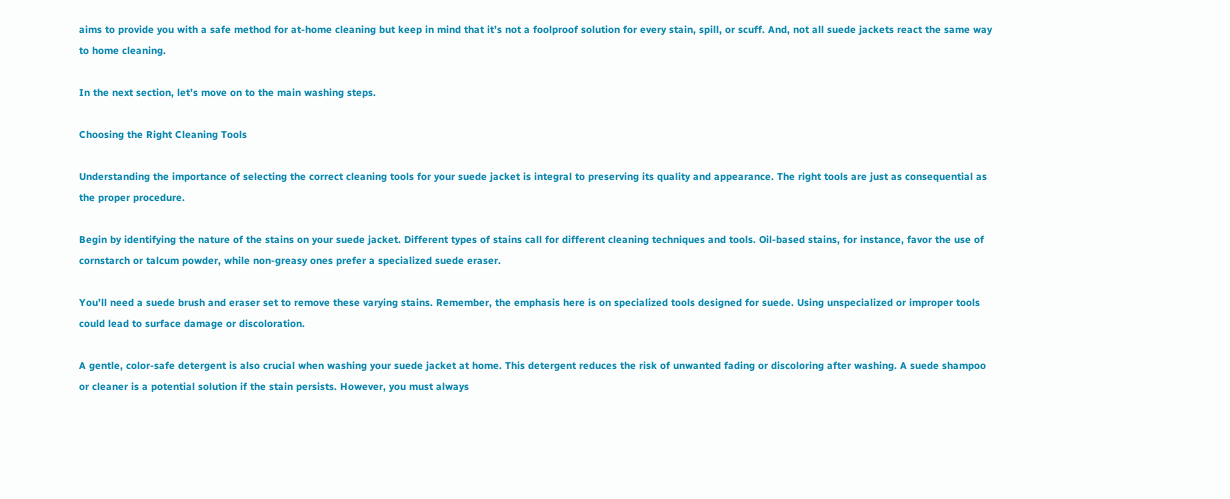aims to provide you with a safe method for at-home cleaning but keep in mind that it’s not a foolproof solution for every stain, spill, or scuff. And, not all suede jackets react the same way to home cleaning.

In the next section, let’s move on to the main washing steps.

Choosing the Right Cleaning Tools

Understanding the importance of selecting the correct cleaning tools for your suede jacket is integral to preserving its quality and appearance. The right tools are just as consequential as the proper procedure.

Begin by identifying the nature of the stains on your suede jacket. Different types of stains call for different cleaning techniques and tools. Oil-based stains, for instance, favor the use of cornstarch or talcum powder, while non-greasy ones prefer a specialized suede eraser.

You’ll need a suede brush and eraser set to remove these varying stains. Remember, the emphasis here is on specialized tools designed for suede. Using unspecialized or improper tools could lead to surface damage or discoloration.

A gentle, color-safe detergent is also crucial when washing your suede jacket at home. This detergent reduces the risk of unwanted fading or discoloring after washing. A suede shampoo or cleaner is a potential solution if the stain persists. However, you must always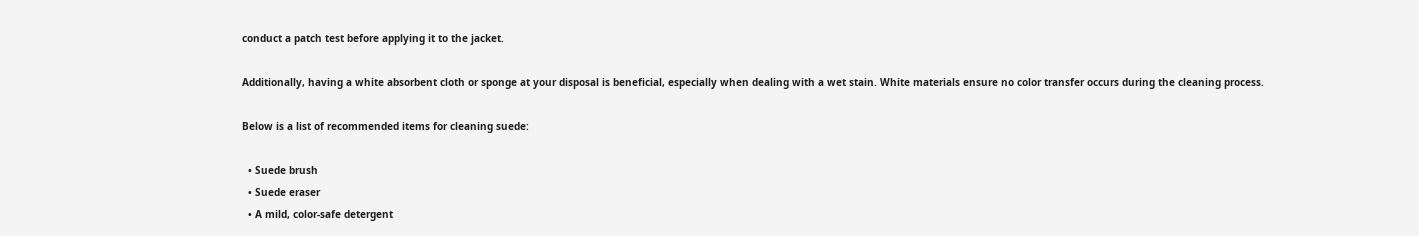conduct a patch test before applying it to the jacket.

Additionally, having a white absorbent cloth or sponge at your disposal is beneficial, especially when dealing with a wet stain. White materials ensure no color transfer occurs during the cleaning process.

Below is a list of recommended items for cleaning suede:

  • Suede brush
  • Suede eraser
  • A mild, color-safe detergent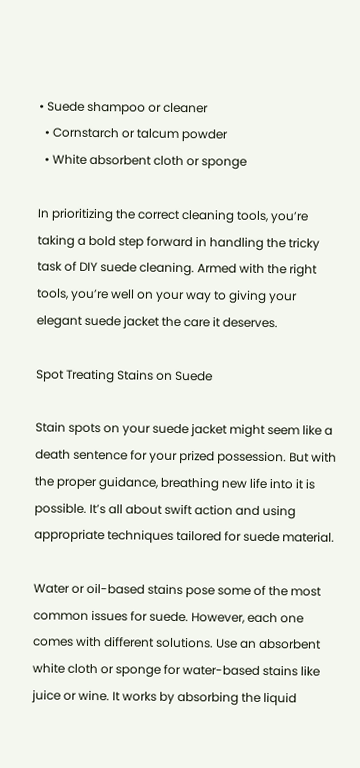• Suede shampoo or cleaner
  • Cornstarch or talcum powder
  • White absorbent cloth or sponge

In prioritizing the correct cleaning tools, you’re taking a bold step forward in handling the tricky task of DIY suede cleaning. Armed with the right tools, you’re well on your way to giving your elegant suede jacket the care it deserves.

Spot Treating Stains on Suede

Stain spots on your suede jacket might seem like a death sentence for your prized possession. But with the proper guidance, breathing new life into it is possible. It’s all about swift action and using appropriate techniques tailored for suede material.

Water or oil-based stains pose some of the most common issues for suede. However, each one comes with different solutions. Use an absorbent white cloth or sponge for water-based stains like juice or wine. It works by absorbing the liquid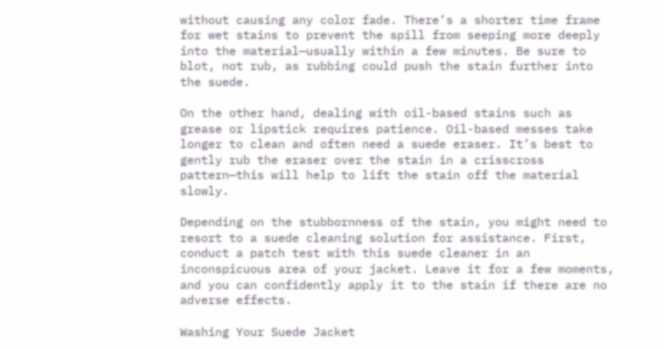without causing any color fade. There’s a shorter time frame for wet stains to prevent the spill from seeping more deeply into the material—usually within a few minutes. Be sure to blot, not rub, as rubbing could push the stain further into the suede.

On the other hand, dealing with oil-based stains such as grease or lipstick requires patience. Oil-based messes take longer to clean and often need a suede eraser. It’s best to gently rub the eraser over the stain in a crisscross pattern—this will help to lift the stain off the material slowly.

Depending on the stubbornness of the stain, you might need to resort to a suede cleaning solution for assistance. First, conduct a patch test with this suede cleaner in an inconspicuous area of your jacket. Leave it for a few moments, and you can confidently apply it to the stain if there are no adverse effects.

Washing Your Suede Jacket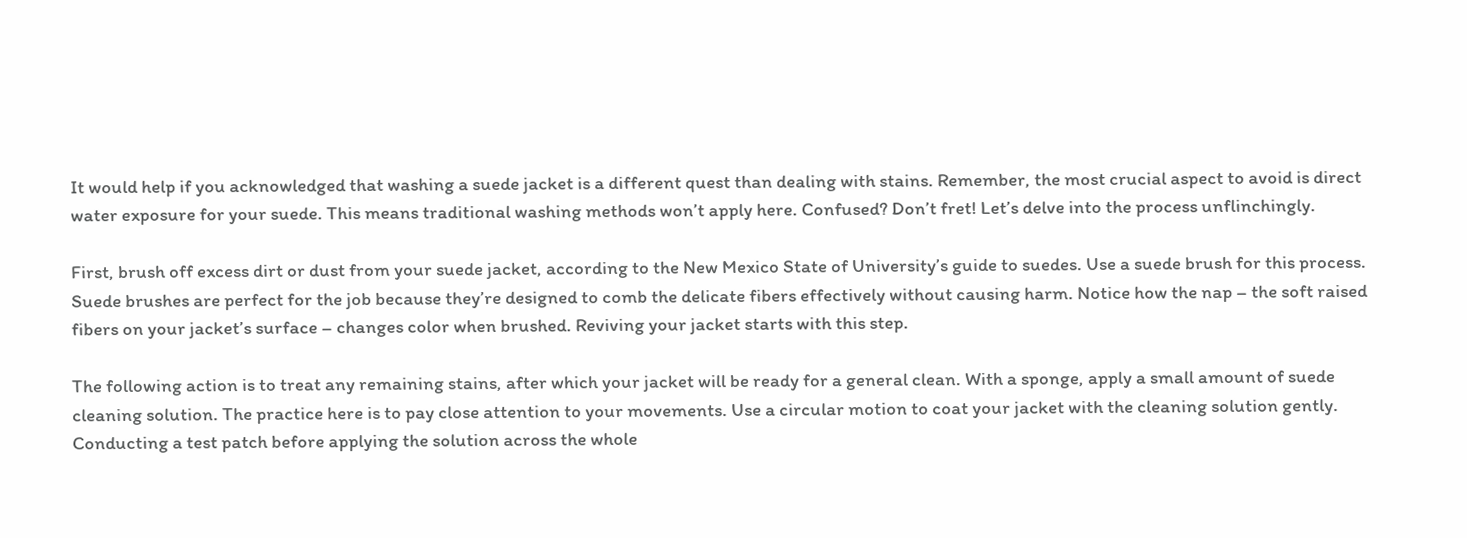It would help if you acknowledged that washing a suede jacket is a different quest than dealing with stains. Remember, the most crucial aspect to avoid is direct water exposure for your suede. This means traditional washing methods won’t apply here. Confused? Don’t fret! Let’s delve into the process unflinchingly.

First, brush off excess dirt or dust from your suede jacket, according to the New Mexico State of University’s guide to suedes. Use a suede brush for this process. Suede brushes are perfect for the job because they’re designed to comb the delicate fibers effectively without causing harm. Notice how the nap – the soft raised fibers on your jacket’s surface – changes color when brushed. Reviving your jacket starts with this step.

The following action is to treat any remaining stains, after which your jacket will be ready for a general clean. With a sponge, apply a small amount of suede cleaning solution. The practice here is to pay close attention to your movements. Use a circular motion to coat your jacket with the cleaning solution gently. Conducting a test patch before applying the solution across the whole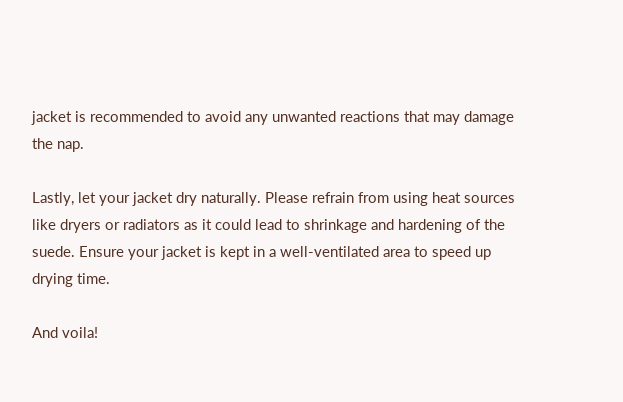jacket is recommended to avoid any unwanted reactions that may damage the nap.

Lastly, let your jacket dry naturally. Please refrain from using heat sources like dryers or radiators as it could lead to shrinkage and hardening of the suede. Ensure your jacket is kept in a well-ventilated area to speed up drying time.

And voila!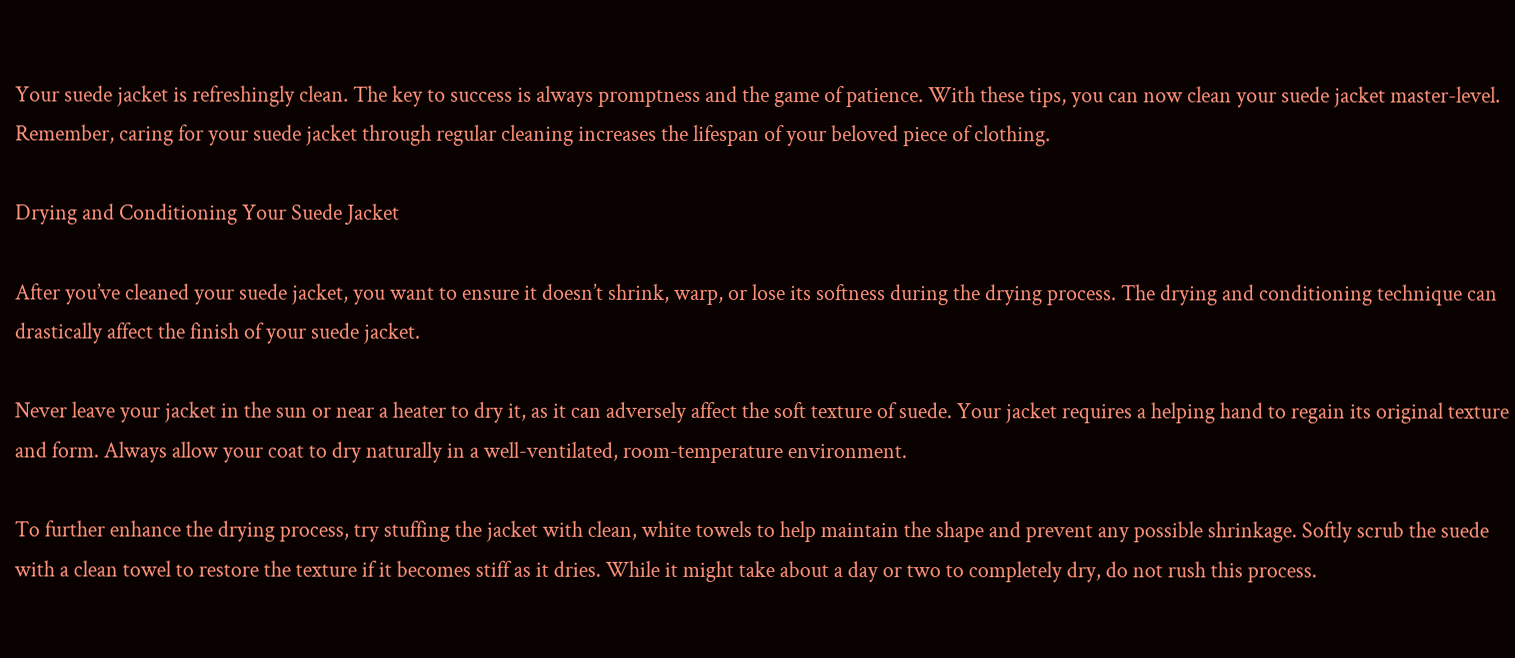Your suede jacket is refreshingly clean. The key to success is always promptness and the game of patience. With these tips, you can now clean your suede jacket master-level. Remember, caring for your suede jacket through regular cleaning increases the lifespan of your beloved piece of clothing.

Drying and Conditioning Your Suede Jacket

After you’ve cleaned your suede jacket, you want to ensure it doesn’t shrink, warp, or lose its softness during the drying process. The drying and conditioning technique can drastically affect the finish of your suede jacket.

Never leave your jacket in the sun or near a heater to dry it, as it can adversely affect the soft texture of suede. Your jacket requires a helping hand to regain its original texture and form. Always allow your coat to dry naturally in a well-ventilated, room-temperature environment.

To further enhance the drying process, try stuffing the jacket with clean, white towels to help maintain the shape and prevent any possible shrinkage. Softly scrub the suede with a clean towel to restore the texture if it becomes stiff as it dries. While it might take about a day or two to completely dry, do not rush this process.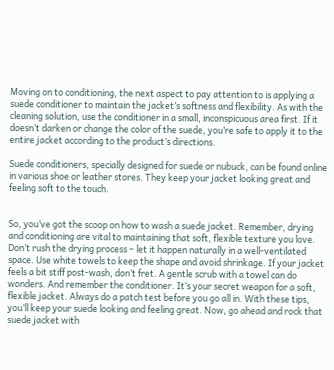Moving on to conditioning, the next aspect to pay attention to is applying a suede conditioner to maintain the jacket’s softness and flexibility. As with the cleaning solution, use the conditioner in a small, inconspicuous area first. If it doesn’t darken or change the color of the suede, you’re safe to apply it to the entire jacket according to the product’s directions.

Suede conditioners, specially designed for suede or nubuck, can be found online in various shoe or leather stores. They keep your jacket looking great and feeling soft to the touch.


So, you’ve got the scoop on how to wash a suede jacket. Remember, drying and conditioning are vital to maintaining that soft, flexible texture you love. Don’t rush the drying process – let it happen naturally in a well-ventilated space. Use white towels to keep the shape and avoid shrinkage. If your jacket feels a bit stiff post-wash, don’t fret. A gentle scrub with a towel can do wonders. And remember the conditioner. It’s your secret weapon for a soft, flexible jacket. Always do a patch test before you go all in. With these tips, you’ll keep your suede looking and feeling great. Now, go ahead and rock that suede jacket with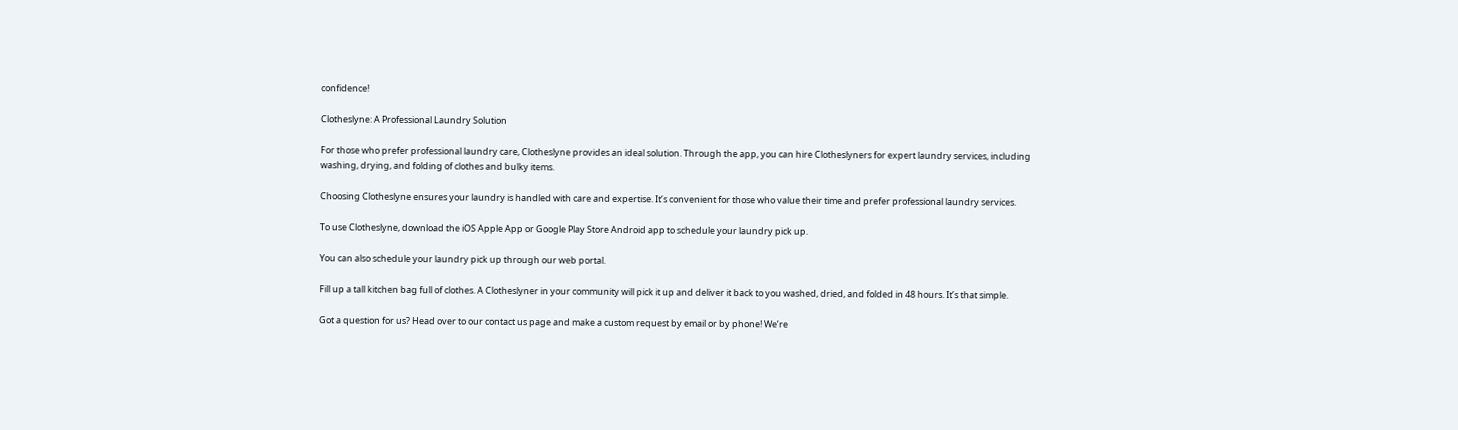confidence!

Clotheslyne: A Professional Laundry Solution

For those who prefer professional laundry care, Clotheslyne provides an ideal solution. Through the app, you can hire Clotheslyners for expert laundry services, including washing, drying, and folding of clothes and bulky items.

Choosing Clotheslyne ensures your laundry is handled with care and expertise. It’s convenient for those who value their time and prefer professional laundry services.

To use Clotheslyne, download the iOS Apple App or Google Play Store Android app to schedule your laundry pick up.

You can also schedule your laundry pick up through our web portal.

Fill up a tall kitchen bag full of clothes. A Clotheslyner in your community will pick it up and deliver it back to you washed, dried, and folded in 48 hours. It’s that simple.

Got a question for us? Head over to our contact us page and make a custom request by email or by phone! We’re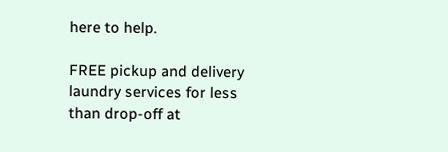here to help.

FREE pickup and delivery laundry services for less than drop-off at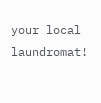your local laundromat!